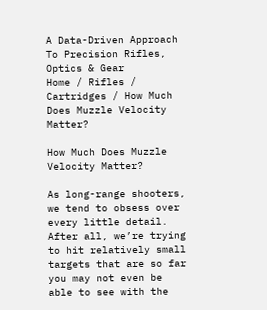A Data-Driven Approach To Precision Rifles, Optics & Gear
Home / Rifles / Cartridges / How Much Does Muzzle Velocity Matter?

How Much Does Muzzle Velocity Matter?

As long-range shooters, we tend to obsess over every little detail. After all, we’re trying to hit relatively small targets that are so far you may not even be able to see with the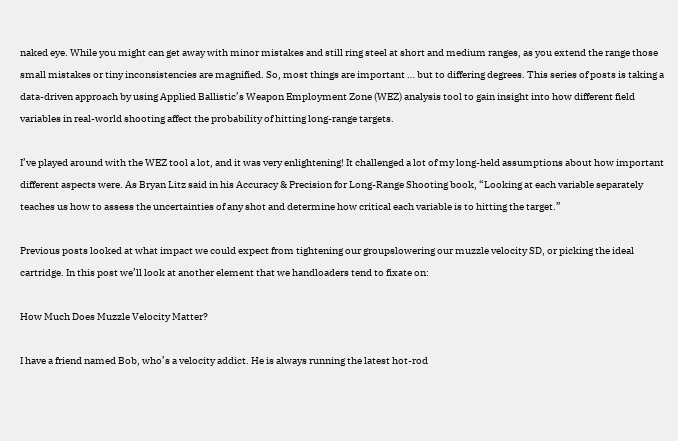naked eye. While you might can get away with minor mistakes and still ring steel at short and medium ranges, as you extend the range those small mistakes or tiny inconsistencies are magnified. So, most things are important … but to differing degrees. This series of posts is taking a data-driven approach by using Applied Ballistic’s Weapon Employment Zone (WEZ) analysis tool to gain insight into how different field variables in real-world shooting affect the probability of hitting long-range targets.

I’ve played around with the WEZ tool a lot, and it was very enlightening! It challenged a lot of my long-held assumptions about how important different aspects were. As Bryan Litz said in his Accuracy & Precision for Long-Range Shooting book, “Looking at each variable separately teaches us how to assess the uncertainties of any shot and determine how critical each variable is to hitting the target.”

Previous posts looked at what impact we could expect from tightening our groupslowering our muzzle velocity SD, or picking the ideal cartridge. In this post we’ll look at another element that we handloaders tend to fixate on:

How Much Does Muzzle Velocity Matter?

I have a friend named Bob, who’s a velocity addict. He is always running the latest hot-rod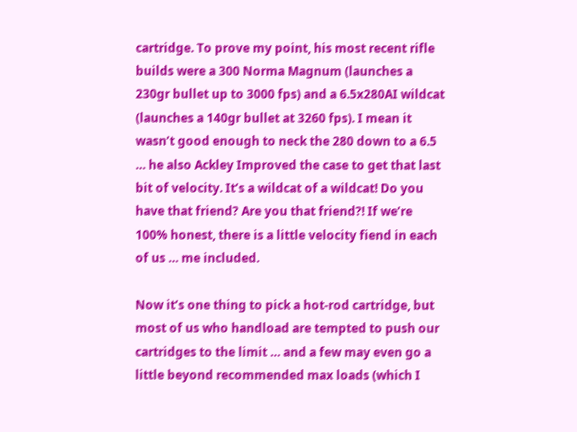cartridge. To prove my point, his most recent rifle builds were a 300 Norma Magnum (launches a 230gr bullet up to 3000 fps) and a 6.5x280AI wildcat (launches a 140gr bullet at 3260 fps). I mean it wasn’t good enough to neck the 280 down to a 6.5 … he also Ackley Improved the case to get that last bit of velocity. It’s a wildcat of a wildcat! Do you have that friend? Are you that friend?! If we’re 100% honest, there is a little velocity fiend in each of us … me included.

Now it’s one thing to pick a hot-rod cartridge, but most of us who handload are tempted to push our cartridges to the limit … and a few may even go a little beyond recommended max loads (which I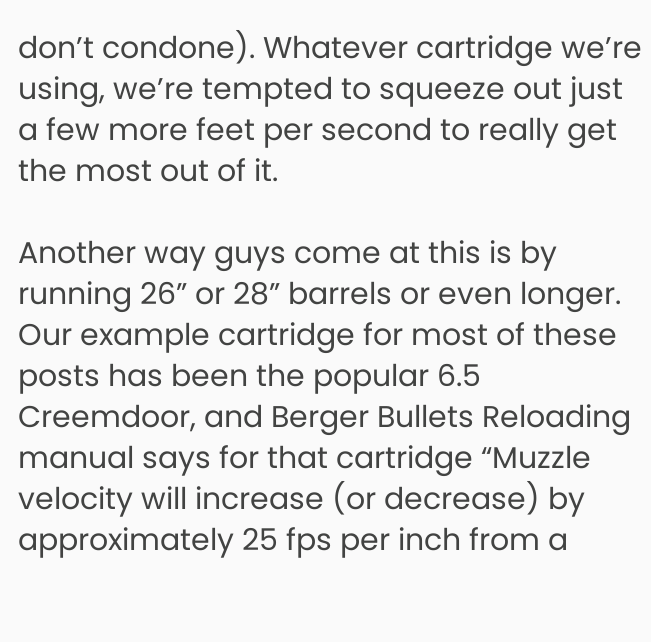don’t condone). Whatever cartridge we’re using, we’re tempted to squeeze out just a few more feet per second to really get the most out of it.

Another way guys come at this is by running 26” or 28” barrels or even longer. Our example cartridge for most of these posts has been the popular 6.5 Creemdoor, and Berger Bullets Reloading manual says for that cartridge “Muzzle velocity will increase (or decrease) by approximately 25 fps per inch from a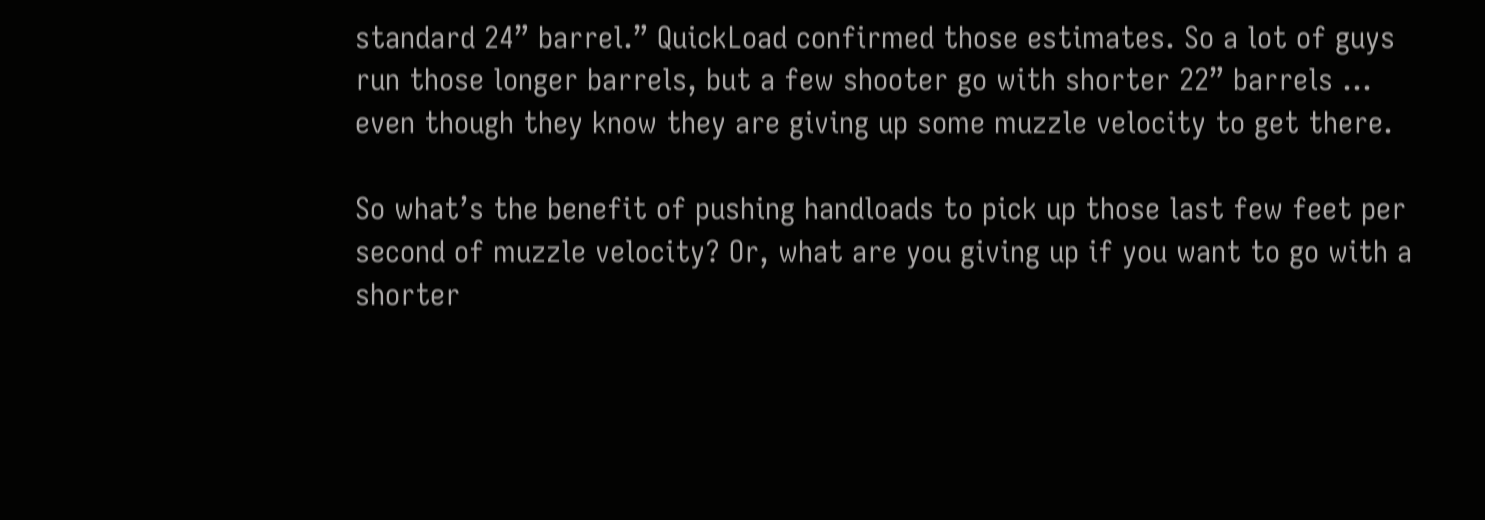standard 24” barrel.” QuickLoad confirmed those estimates. So a lot of guys run those longer barrels, but a few shooter go with shorter 22” barrels … even though they know they are giving up some muzzle velocity to get there.

So what’s the benefit of pushing handloads to pick up those last few feet per second of muzzle velocity? Or, what are you giving up if you want to go with a shorter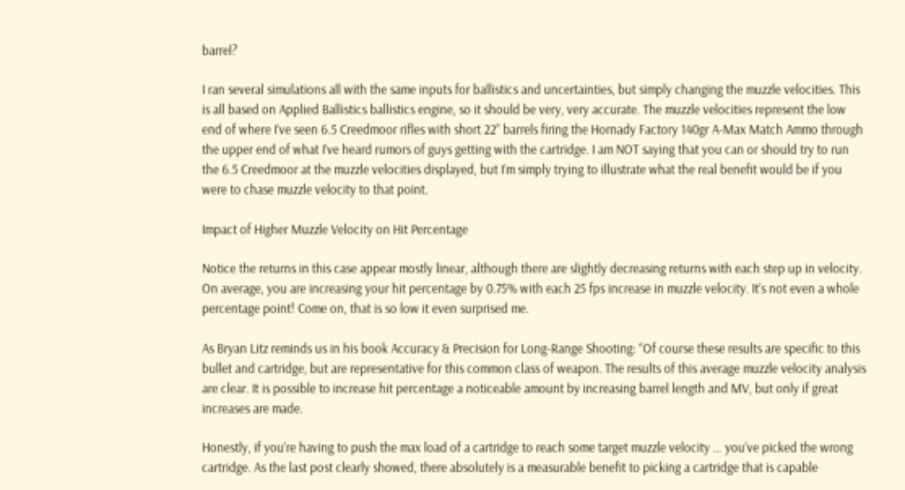barrel?

I ran several simulations all with the same inputs for ballistics and uncertainties, but simply changing the muzzle velocities. This is all based on Applied Ballistics ballistics engine, so it should be very, very accurate. The muzzle velocities represent the low end of where I’ve seen 6.5 Creedmoor rifles with short 22” barrels firing the Hornady Factory 140gr A-Max Match Ammo through the upper end of what I’ve heard rumors of guys getting with the cartridge. I am NOT saying that you can or should try to run the 6.5 Creedmoor at the muzzle velocities displayed, but I’m simply trying to illustrate what the real benefit would be if you were to chase muzzle velocity to that point.

Impact of Higher Muzzle Velocity on Hit Percentage

Notice the returns in this case appear mostly linear, although there are slightly decreasing returns with each step up in velocity. On average, you are increasing your hit percentage by 0.75% with each 25 fps increase in muzzle velocity. It’s not even a whole percentage point! Come on, that is so low it even surprised me.

As Bryan Litz reminds us in his book Accuracy & Precision for Long-Range Shooting: “Of course these results are specific to this bullet and cartridge, but are representative for this common class of weapon. The results of this average muzzle velocity analysis are clear. It is possible to increase hit percentage a noticeable amount by increasing barrel length and MV, but only if great increases are made.

Honestly, if you’re having to push the max load of a cartridge to reach some target muzzle velocity … you’ve picked the wrong cartridge. As the last post clearly showed, there absolutely is a measurable benefit to picking a cartridge that is capable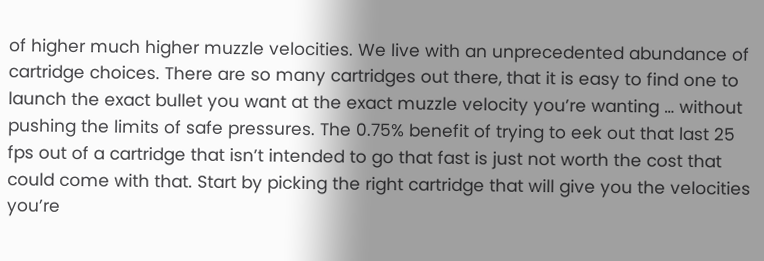of higher much higher muzzle velocities. We live with an unprecedented abundance of cartridge choices. There are so many cartridges out there, that it is easy to find one to launch the exact bullet you want at the exact muzzle velocity you’re wanting … without pushing the limits of safe pressures. The 0.75% benefit of trying to eek out that last 25 fps out of a cartridge that isn’t intended to go that fast is just not worth the cost that could come with that. Start by picking the right cartridge that will give you the velocities you’re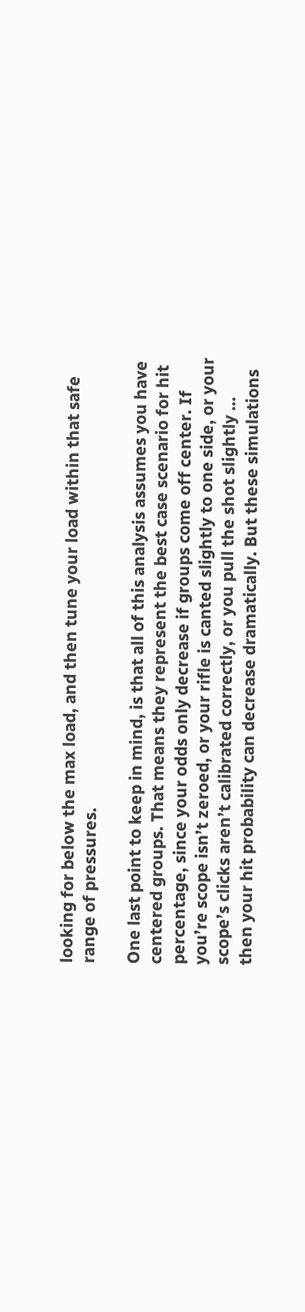looking for below the max load, and then tune your load within that safe range of pressures.

One last point to keep in mind, is that all of this analysis assumes you have centered groups. That means they represent the best case scenario for hit percentage, since your odds only decrease if groups come off center. If you’re scope isn’t zeroed, or your rifle is canted slightly to one side, or your scope’s clicks aren’t calibrated correctly, or you pull the shot slightly … then your hit probability can decrease dramatically. But these simulations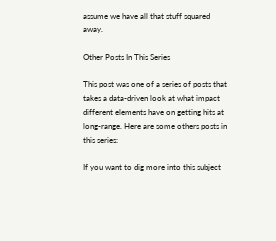assume we have all that stuff squared away.

Other Posts In This Series

This post was one of a series of posts that takes a data-driven look at what impact different elements have on getting hits at long-range. Here are some others posts in this series:

If you want to dig more into this subject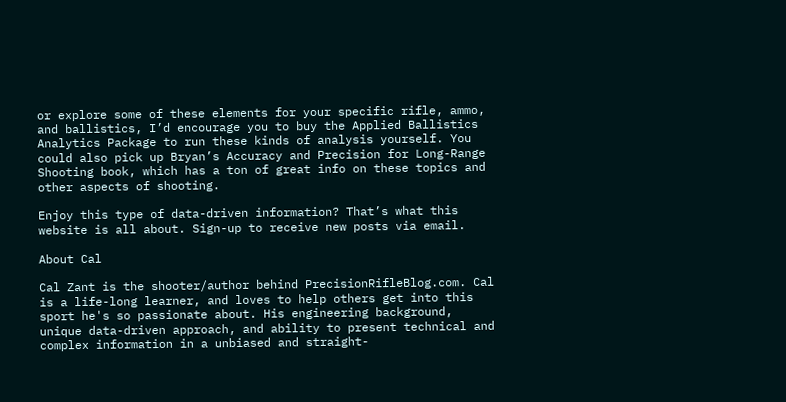or explore some of these elements for your specific rifle, ammo, and ballistics, I’d encourage you to buy the Applied Ballistics Analytics Package to run these kinds of analysis yourself. You could also pick up Bryan’s Accuracy and Precision for Long-Range Shooting book, which has a ton of great info on these topics and other aspects of shooting.

Enjoy this type of data-driven information? That’s what this website is all about. Sign-up to receive new posts via email.

About Cal

Cal Zant is the shooter/author behind PrecisionRifleBlog.com. Cal is a life-long learner, and loves to help others get into this sport he's so passionate about. His engineering background, unique data-driven approach, and ability to present technical and complex information in a unbiased and straight-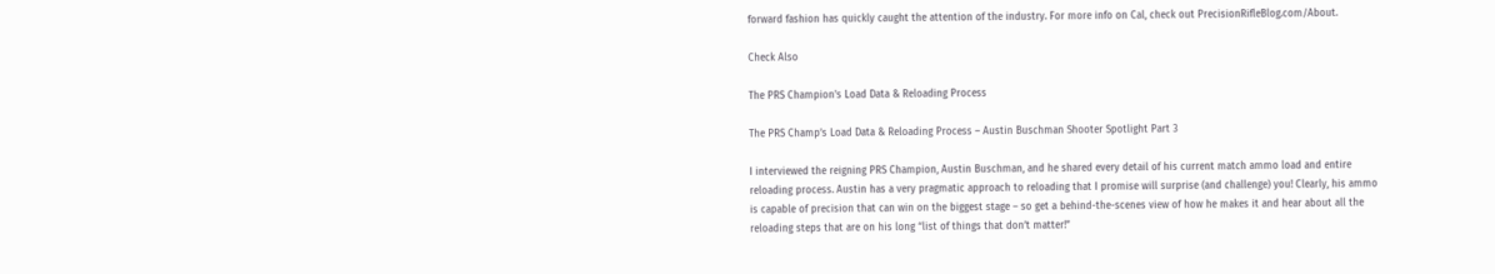forward fashion has quickly caught the attention of the industry. For more info on Cal, check out PrecisionRifleBlog.com/About.

Check Also

The PRS Champion's Load Data & Reloading Process

The PRS Champ’s Load Data & Reloading Process – Austin Buschman Shooter Spotlight Part 3

I interviewed the reigning PRS Champion, Austin Buschman, and he shared every detail of his current match ammo load and entire reloading process. Austin has a very pragmatic approach to reloading that I promise will surprise (and challenge) you! Clearly, his ammo is capable of precision that can win on the biggest stage – so get a behind-the-scenes view of how he makes it and hear about all the reloading steps that are on his long “list of things that don’t matter!”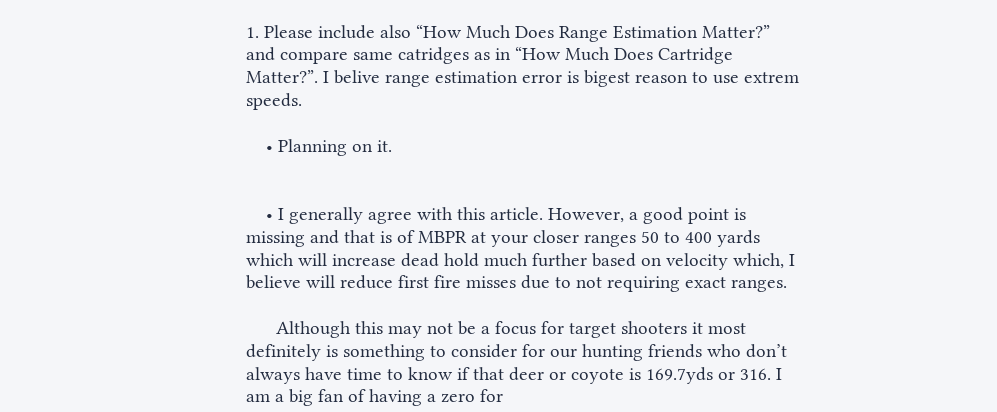1. Please include also “How Much Does Range Estimation Matter?” and compare same catridges as in “How Much Does Cartridge Matter?”. I belive range estimation error is bigest reason to use extrem speeds.

    • Planning on it.


    • I generally agree with this article. However, a good point is missing and that is of MBPR at your closer ranges 50 to 400 yards which will increase dead hold much further based on velocity which, I believe will reduce first fire misses due to not requiring exact ranges.

      Although this may not be a focus for target shooters it most definitely is something to consider for our hunting friends who don’t always have time to know if that deer or coyote is 169.7yds or 316. I am a big fan of having a zero for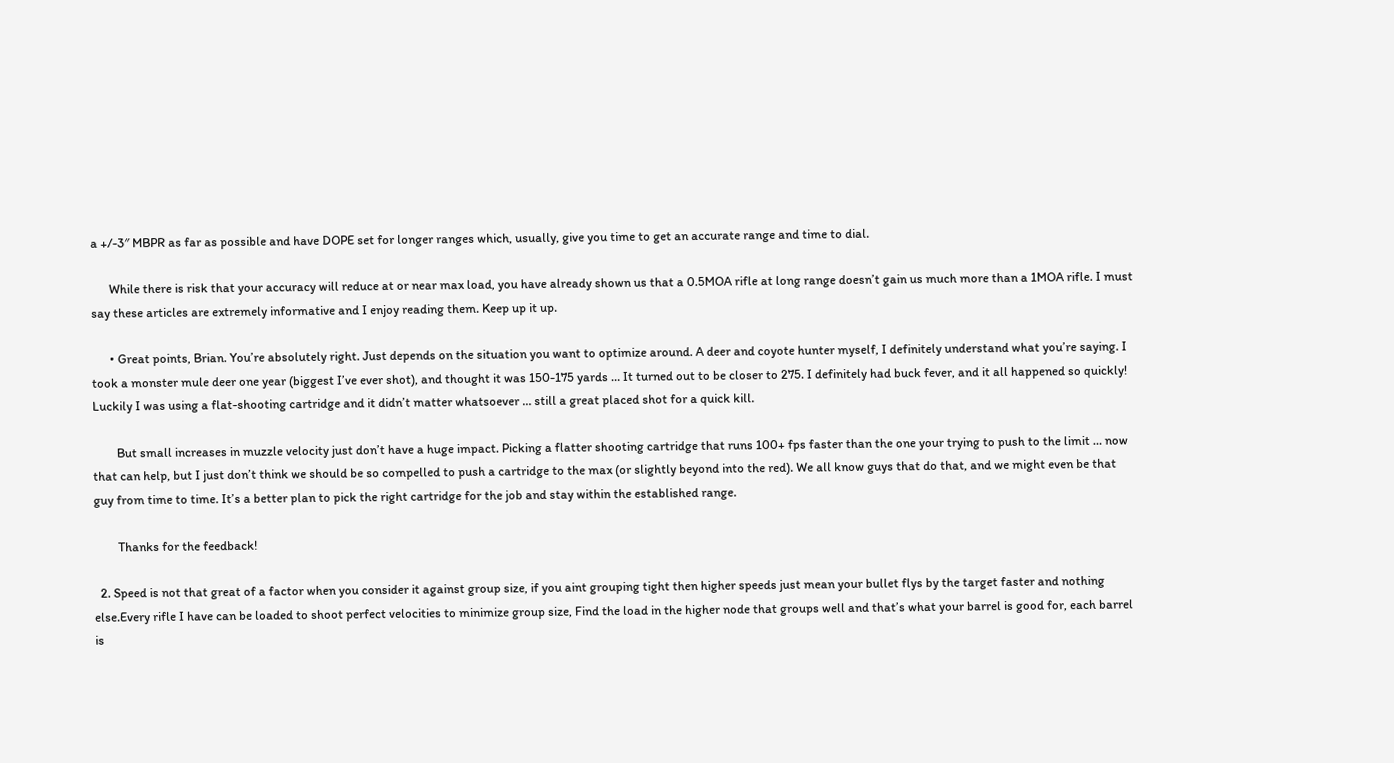a +/-3″ MBPR as far as possible and have DOPE set for longer ranges which, usually, give you time to get an accurate range and time to dial.

      While there is risk that your accuracy will reduce at or near max load, you have already shown us that a 0.5MOA rifle at long range doesn’t gain us much more than a 1MOA rifle. I must say these articles are extremely informative and I enjoy reading them. Keep up it up.

      • Great points, Brian. You’re absolutely right. Just depends on the situation you want to optimize around. A deer and coyote hunter myself, I definitely understand what you’re saying. I took a monster mule deer one year (biggest I’ve ever shot), and thought it was 150-175 yards … It turned out to be closer to 275. I definitely had buck fever, and it all happened so quickly! Luckily I was using a flat-shooting cartridge and it didn’t matter whatsoever … still a great placed shot for a quick kill.

        But small increases in muzzle velocity just don’t have a huge impact. Picking a flatter shooting cartridge that runs 100+ fps faster than the one your trying to push to the limit … now that can help, but I just don’t think we should be so compelled to push a cartridge to the max (or slightly beyond into the red). We all know guys that do that, and we might even be that guy from time to time. It’s a better plan to pick the right cartridge for the job and stay within the established range.

        Thanks for the feedback!

  2. Speed is not that great of a factor when you consider it against group size, if you aint grouping tight then higher speeds just mean your bullet flys by the target faster and nothing else.Every rifle I have can be loaded to shoot perfect velocities to minimize group size, Find the load in the higher node that groups well and that’s what your barrel is good for, each barrel is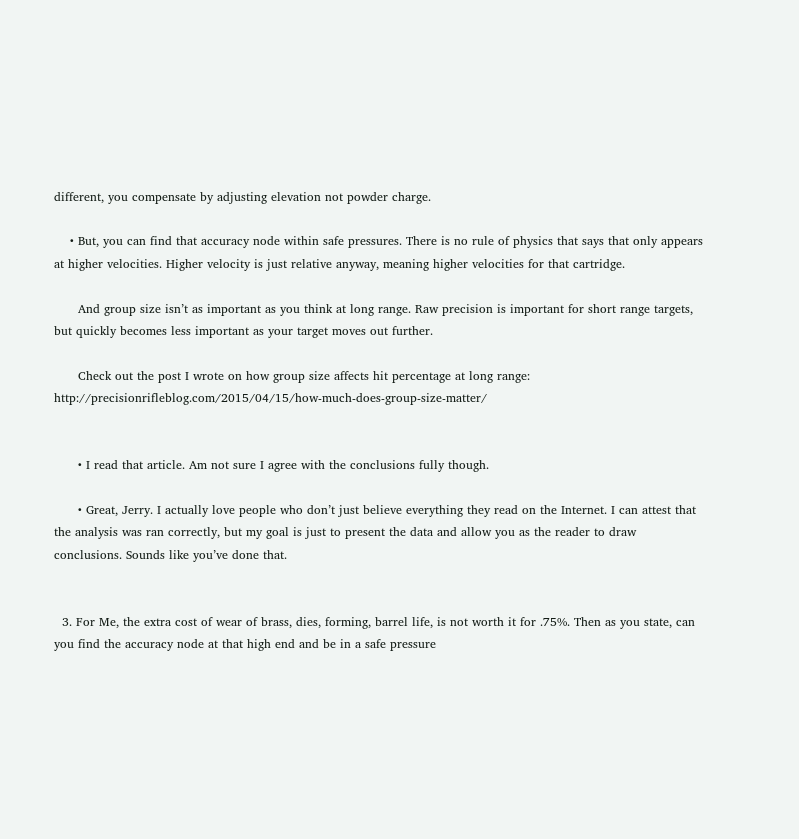different, you compensate by adjusting elevation not powder charge.

    • But, you can find that accuracy node within safe pressures. There is no rule of physics that says that only appears at higher velocities. Higher velocity is just relative anyway, meaning higher velocities for that cartridge.

      And group size isn’t as important as you think at long range. Raw precision is important for short range targets, but quickly becomes less important as your target moves out further.

      Check out the post I wrote on how group size affects hit percentage at long range: http://precisionrifleblog.com/2015/04/15/how-much-does-group-size-matter/


      • I read that article. Am not sure I agree with the conclusions fully though.

      • Great, Jerry. I actually love people who don’t just believe everything they read on the Internet. I can attest that the analysis was ran correctly, but my goal is just to present the data and allow you as the reader to draw conclusions. Sounds like you’ve done that.


  3. For Me, the extra cost of wear of brass, dies, forming, barrel life, is not worth it for .75%. Then as you state, can you find the accuracy node at that high end and be in a safe pressure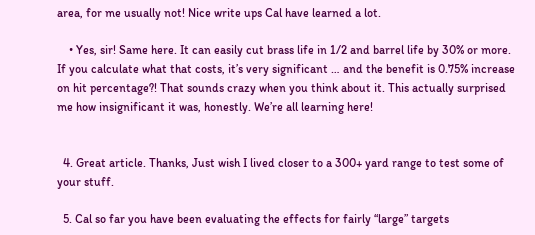area, for me usually not! Nice write ups Cal have learned a lot.

    • Yes, sir! Same here. It can easily cut brass life in 1/2 and barrel life by 30% or more. If you calculate what that costs, it’s very significant … and the benefit is 0.75% increase on hit percentage?! That sounds crazy when you think about it. This actually surprised me how insignificant it was, honestly. We’re all learning here!


  4. Great article. Thanks, Just wish I lived closer to a 300+ yard range to test some of your stuff.

  5. Cal so far you have been evaluating the effects for fairly “large” targets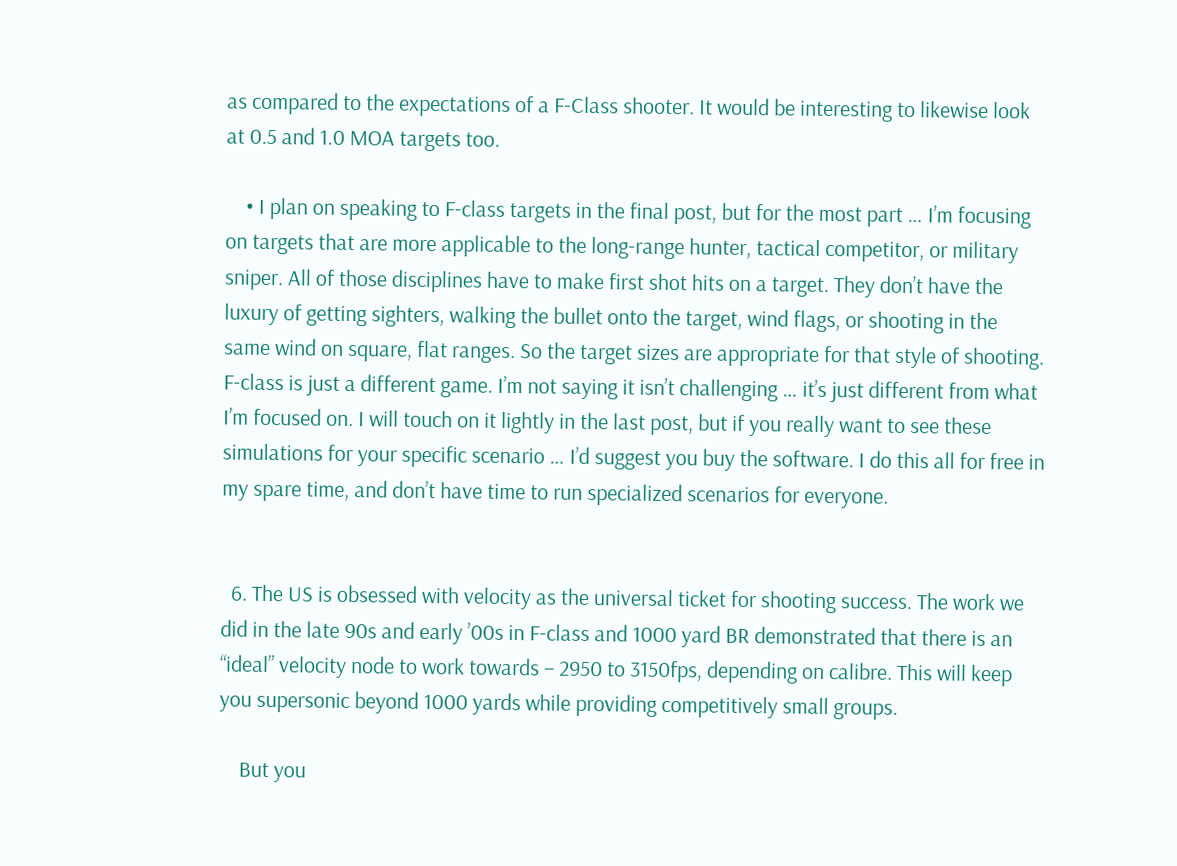as compared to the expectations of a F-Class shooter. It would be interesting to likewise look at 0.5 and 1.0 MOA targets too.

    • I plan on speaking to F-class targets in the final post, but for the most part … I’m focusing on targets that are more applicable to the long-range hunter, tactical competitor, or military sniper. All of those disciplines have to make first shot hits on a target. They don’t have the luxury of getting sighters, walking the bullet onto the target, wind flags, or shooting in the same wind on square, flat ranges. So the target sizes are appropriate for that style of shooting. F-class is just a different game. I’m not saying it isn’t challenging … it’s just different from what I’m focused on. I will touch on it lightly in the last post, but if you really want to see these simulations for your specific scenario … I’d suggest you buy the software. I do this all for free in my spare time, and don’t have time to run specialized scenarios for everyone.


  6. The US is obsessed with velocity as the universal ticket for shooting success. The work we did in the late 90s and early ’00s in F-class and 1000 yard BR demonstrated that there is an “ideal” velocity node to work towards – 2950 to 3150fps, depending on calibre. This will keep you supersonic beyond 1000 yards while providing competitively small groups.

    But you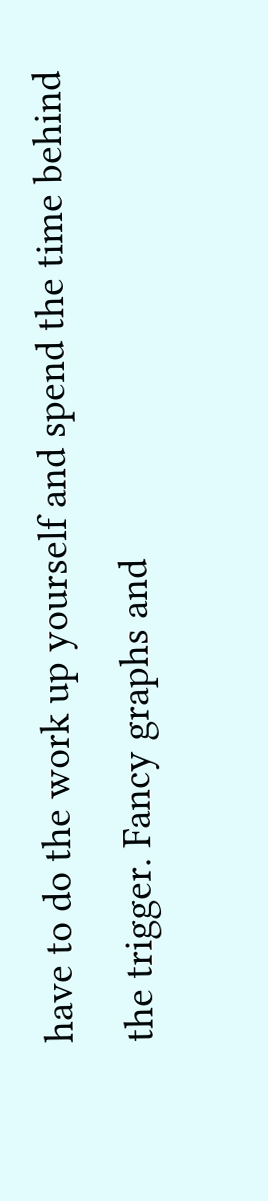have to do the work up yourself and spend the time behind the trigger. Fancy graphs and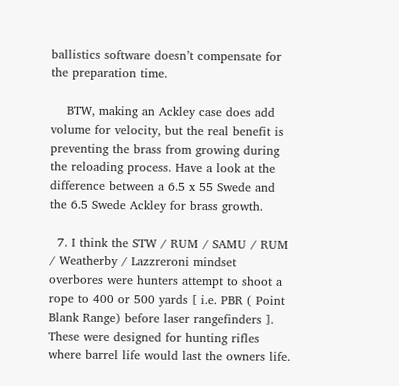ballistics software doesn’t compensate for the preparation time.

    BTW, making an Ackley case does add volume for velocity, but the real benefit is preventing the brass from growing during the reloading process. Have a look at the difference between a 6.5 x 55 Swede and the 6.5 Swede Ackley for brass growth.

  7. I think the STW / RUM / SAMU / RUM / Weatherby / Lazzreroni mindset overbores were hunters attempt to shoot a rope to 400 or 500 yards [ i.e. PBR ( Point Blank Range) before laser rangefinders ]. These were designed for hunting rifles where barrel life would last the owners life.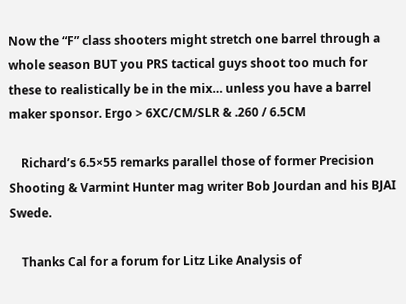Now the “F” class shooters might stretch one barrel through a whole season BUT you PRS tactical guys shoot too much for these to realistically be in the mix… unless you have a barrel maker sponsor. Ergo > 6XC/CM/SLR & .260 / 6.5CM

    Richard’s 6.5×55 remarks parallel those of former Precision Shooting & Varmint Hunter mag writer Bob Jourdan and his BJAI Swede.

    Thanks Cal for a forum for Litz Like Analysis of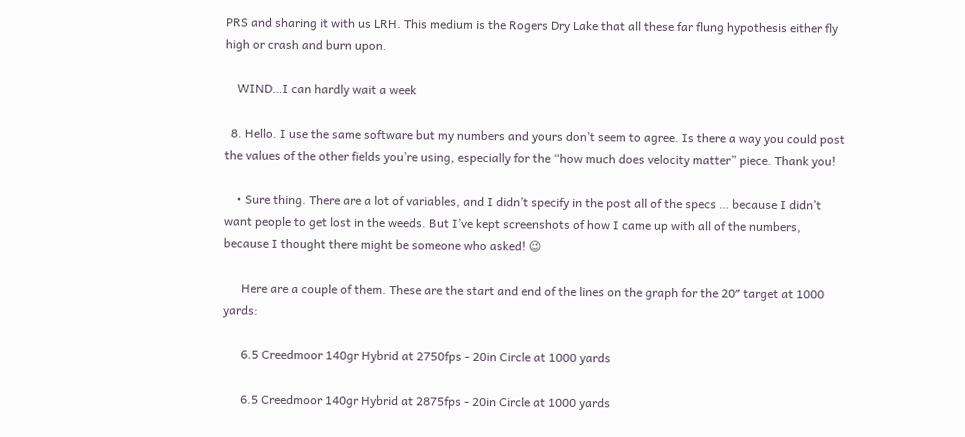PRS and sharing it with us LRH. This medium is the Rogers Dry Lake that all these far flung hypothesis either fly high or crash and burn upon.

    WIND…I can hardly wait a week

  8. Hello. I use the same software but my numbers and yours don’t seem to agree. Is there a way you could post the values of the other fields you’re using, especially for the “how much does velocity matter” piece. Thank you!

    • Sure thing. There are a lot of variables, and I didn’t specify in the post all of the specs … because I didn’t want people to get lost in the weeds. But I’ve kept screenshots of how I came up with all of the numbers, because I thought there might be someone who asked! 😉

      Here are a couple of them. These are the start and end of the lines on the graph for the 20″ target at 1000 yards:

      6.5 Creedmoor 140gr Hybrid at 2750fps - 20in Circle at 1000 yards

      6.5 Creedmoor 140gr Hybrid at 2875fps - 20in Circle at 1000 yards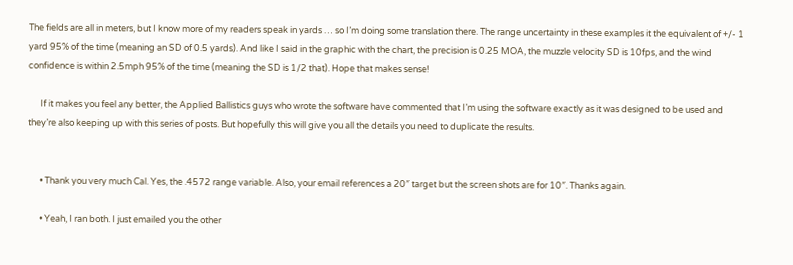The fields are all in meters, but I know more of my readers speak in yards … so I’m doing some translation there. The range uncertainty in these examples it the equivalent of +/- 1 yard 95% of the time (meaning an SD of 0.5 yards). And like I said in the graphic with the chart, the precision is 0.25 MOA, the muzzle velocity SD is 10fps, and the wind confidence is within 2.5mph 95% of the time (meaning the SD is 1/2 that). Hope that makes sense!

      If it makes you feel any better, the Applied Ballistics guys who wrote the software have commented that I’m using the software exactly as it was designed to be used and they’re also keeping up with this series of posts. But hopefully this will give you all the details you need to duplicate the results.


      • Thank you very much Cal. Yes, the .4572 range variable. Also, your email references a 20″ target but the screen shots are for 10″. Thanks again.

      • Yeah, I ran both. I just emailed you the other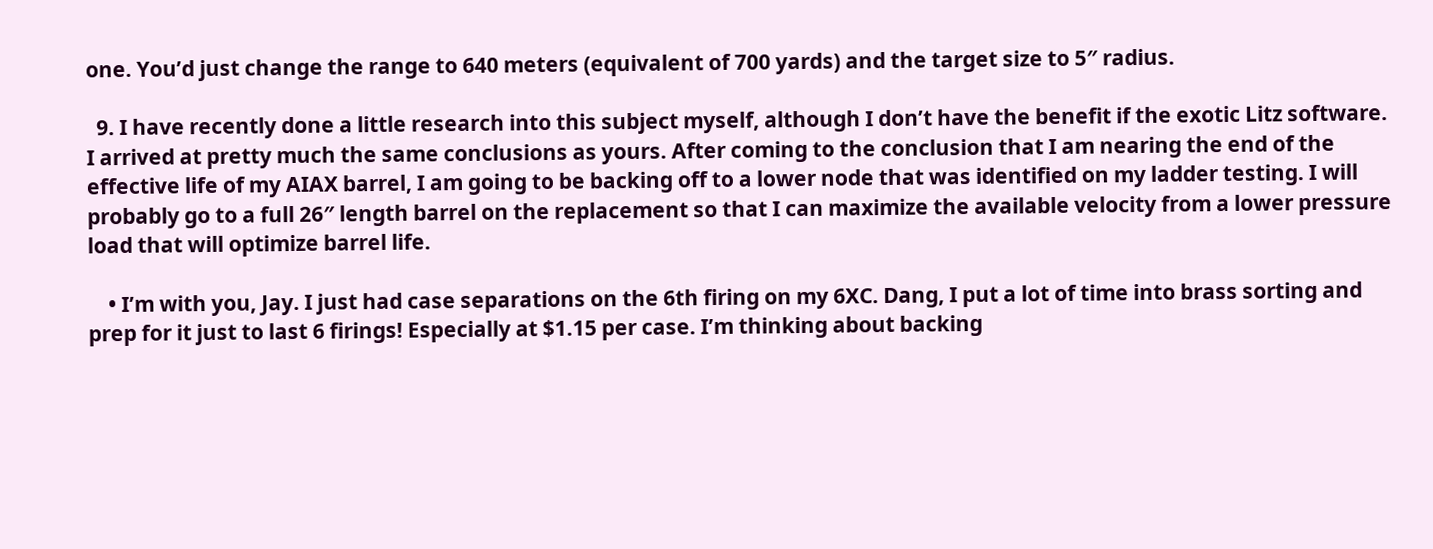one. You’d just change the range to 640 meters (equivalent of 700 yards) and the target size to 5″ radius.

  9. I have recently done a little research into this subject myself, although I don’t have the benefit if the exotic Litz software. I arrived at pretty much the same conclusions as yours. After coming to the conclusion that I am nearing the end of the effective life of my AIAX barrel, I am going to be backing off to a lower node that was identified on my ladder testing. I will probably go to a full 26″ length barrel on the replacement so that I can maximize the available velocity from a lower pressure load that will optimize barrel life.

    • I’m with you, Jay. I just had case separations on the 6th firing on my 6XC. Dang, I put a lot of time into brass sorting and prep for it just to last 6 firings! Especially at $1.15 per case. I’m thinking about backing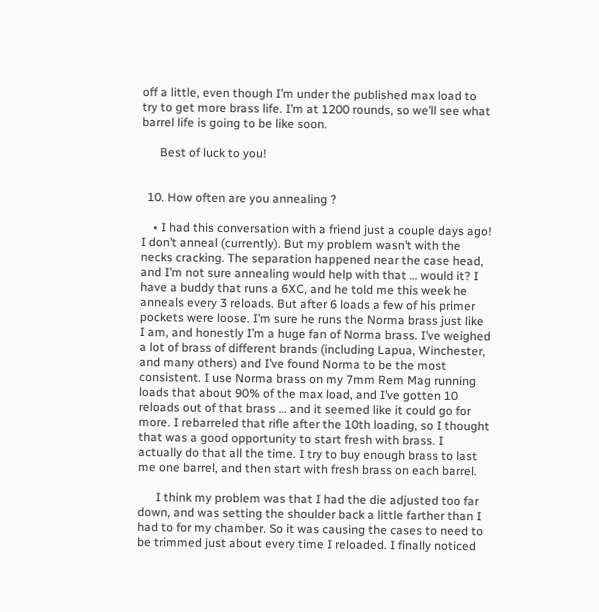off a little, even though I’m under the published max load to try to get more brass life. I’m at 1200 rounds, so we’ll see what barrel life is going to be like soon.

      Best of luck to you!


  10. How often are you annealing ?

    • I had this conversation with a friend just a couple days ago! I don’t anneal (currently). But my problem wasn’t with the necks cracking. The separation happened near the case head, and I’m not sure annealing would help with that … would it? I have a buddy that runs a 6XC, and he told me this week he anneals every 3 reloads. But after 6 loads a few of his primer pockets were loose. I’m sure he runs the Norma brass just like I am, and honestly I’m a huge fan of Norma brass. I’ve weighed a lot of brass of different brands (including Lapua, Winchester, and many others) and I’ve found Norma to be the most consistent. I use Norma brass on my 7mm Rem Mag running loads that about 90% of the max load, and I’ve gotten 10 reloads out of that brass … and it seemed like it could go for more. I rebarreled that rifle after the 10th loading, so I thought that was a good opportunity to start fresh with brass. I actually do that all the time. I try to buy enough brass to last me one barrel, and then start with fresh brass on each barrel.

      I think my problem was that I had the die adjusted too far down, and was setting the shoulder back a little farther than I had to for my chamber. So it was causing the cases to need to be trimmed just about every time I reloaded. I finally noticed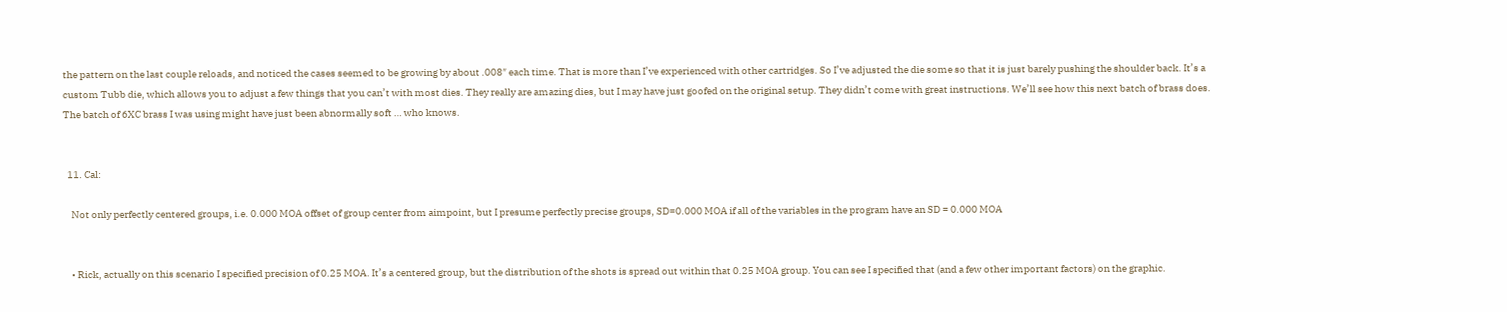the pattern on the last couple reloads, and noticed the cases seemed to be growing by about .008″ each time. That is more than I’ve experienced with other cartridges. So I’ve adjusted the die some so that it is just barely pushing the shoulder back. It’s a custom Tubb die, which allows you to adjust a few things that you can’t with most dies. They really are amazing dies, but I may have just goofed on the original setup. They didn’t come with great instructions. We’ll see how this next batch of brass does. The batch of 6XC brass I was using might have just been abnormally soft … who knows.


  11. Cal:

    Not only perfectly centered groups, i.e. 0.000 MOA offset of group center from aimpoint, but I presume perfectly precise groups, SD=0.000 MOA if all of the variables in the program have an SD = 0.000 MOA


    • Rick, actually on this scenario I specified precision of 0.25 MOA. It’s a centered group, but the distribution of the shots is spread out within that 0.25 MOA group. You can see I specified that (and a few other important factors) on the graphic.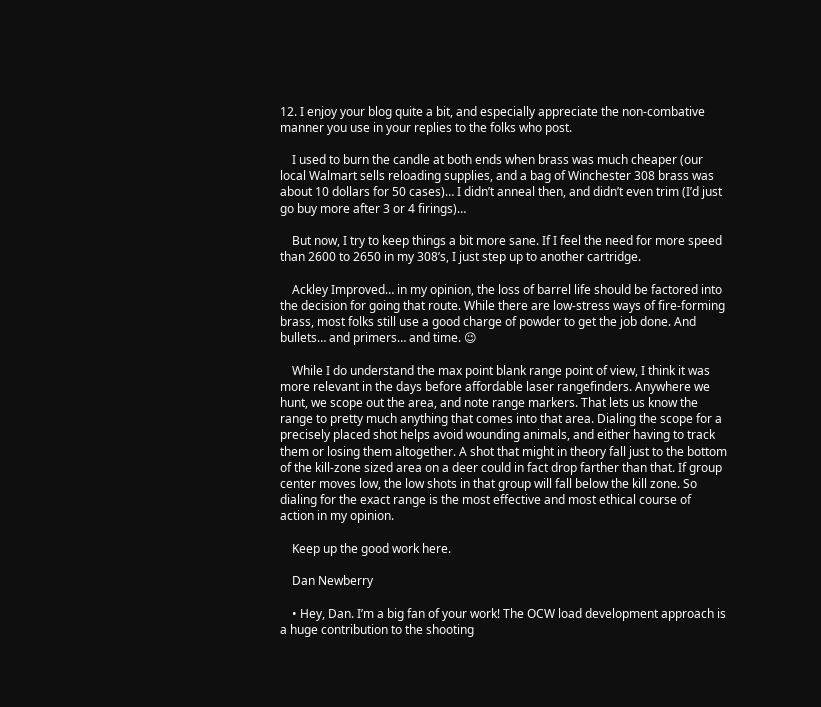12. I enjoy your blog quite a bit, and especially appreciate the non-combative manner you use in your replies to the folks who post.

    I used to burn the candle at both ends when brass was much cheaper (our local Walmart sells reloading supplies, and a bag of Winchester 308 brass was about 10 dollars for 50 cases)… I didn’t anneal then, and didn’t even trim (I’d just go buy more after 3 or 4 firings)…

    But now, I try to keep things a bit more sane. If I feel the need for more speed than 2600 to 2650 in my 308’s, I just step up to another cartridge.

    Ackley Improved… in my opinion, the loss of barrel life should be factored into the decision for going that route. While there are low-stress ways of fire-forming brass, most folks still use a good charge of powder to get the job done. And bullets… and primers… and time. 😉

    While I do understand the max point blank range point of view, I think it was more relevant in the days before affordable laser rangefinders. Anywhere we hunt, we scope out the area, and note range markers. That lets us know the range to pretty much anything that comes into that area. Dialing the scope for a precisely placed shot helps avoid wounding animals, and either having to track them or losing them altogether. A shot that might in theory fall just to the bottom of the kill-zone sized area on a deer could in fact drop farther than that. If group center moves low, the low shots in that group will fall below the kill zone. So dialing for the exact range is the most effective and most ethical course of action in my opinion.

    Keep up the good work here.

    Dan Newberry

    • Hey, Dan. I’m a big fan of your work! The OCW load development approach is a huge contribution to the shooting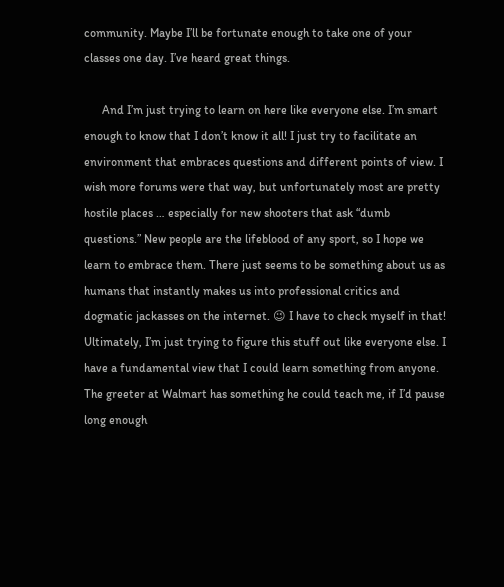community. Maybe I’ll be fortunate enough to take one of your classes one day. I’ve heard great things.

      And I’m just trying to learn on here like everyone else. I’m smart enough to know that I don’t know it all! I just try to facilitate an environment that embraces questions and different points of view. I wish more forums were that way, but unfortunately most are pretty hostile places … especially for new shooters that ask “dumb questions.” New people are the lifeblood of any sport, so I hope we learn to embrace them. There just seems to be something about us as humans that instantly makes us into professional critics and dogmatic jackasses on the internet. 😉 I have to check myself in that! Ultimately, I’m just trying to figure this stuff out like everyone else. I have a fundamental view that I could learn something from anyone. The greeter at Walmart has something he could teach me, if I’d pause long enough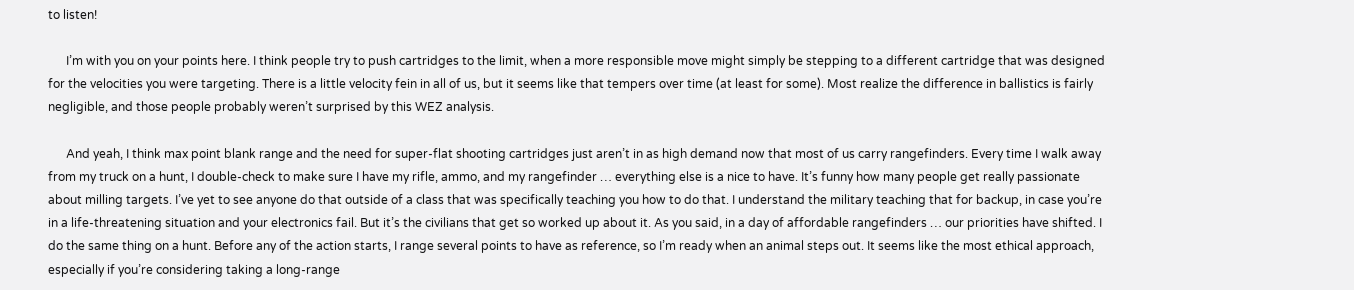to listen!

      I’m with you on your points here. I think people try to push cartridges to the limit, when a more responsible move might simply be stepping to a different cartridge that was designed for the velocities you were targeting. There is a little velocity fein in all of us, but it seems like that tempers over time (at least for some). Most realize the difference in ballistics is fairly negligible, and those people probably weren’t surprised by this WEZ analysis.

      And yeah, I think max point blank range and the need for super-flat shooting cartridges just aren’t in as high demand now that most of us carry rangefinders. Every time I walk away from my truck on a hunt, I double-check to make sure I have my rifle, ammo, and my rangefinder … everything else is a nice to have. It’s funny how many people get really passionate about milling targets. I’ve yet to see anyone do that outside of a class that was specifically teaching you how to do that. I understand the military teaching that for backup, in case you’re in a life-threatening situation and your electronics fail. But it’s the civilians that get so worked up about it. As you said, in a day of affordable rangefinders … our priorities have shifted. I do the same thing on a hunt. Before any of the action starts, I range several points to have as reference, so I’m ready when an animal steps out. It seems like the most ethical approach, especially if you’re considering taking a long-range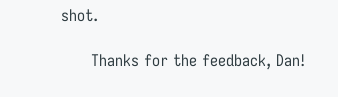shot.

      Thanks for the feedback, Dan!